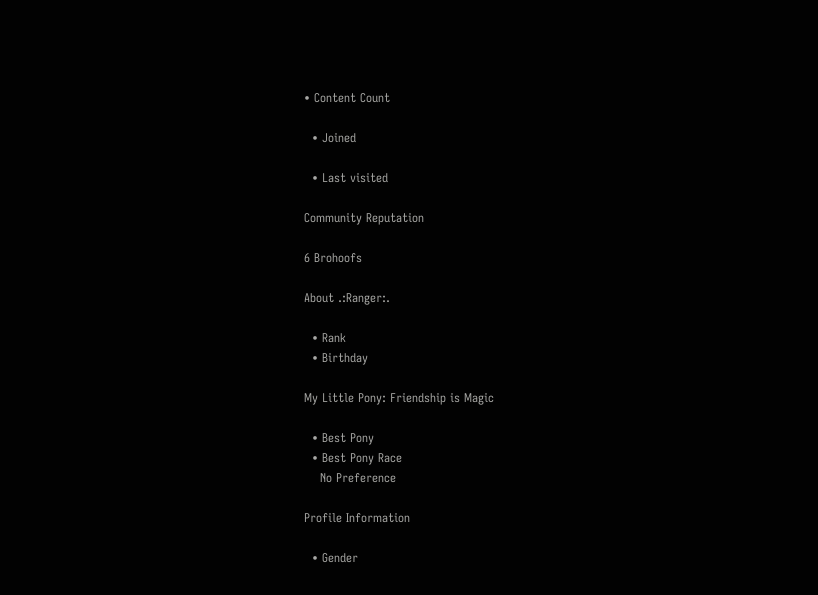• Content Count

  • Joined

  • Last visited

Community Reputation

6 Brohoofs

About .:Ranger:.

  • Rank
  • Birthday

My Little Pony: Friendship is Magic

  • Best Pony
  • Best Pony Race
    No Preference

Profile Information

  • Gender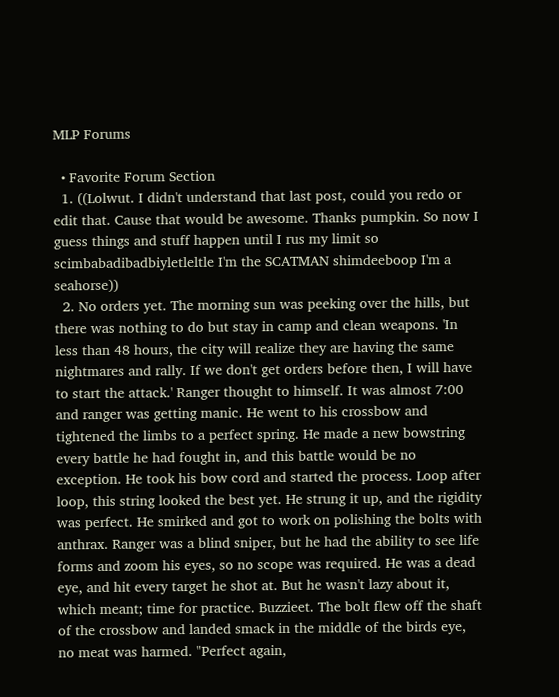MLP Forums

  • Favorite Forum Section
  1. ((Lolwut. I didn't understand that last post, could you redo or edit that. Cause that would be awesome. Thanks pumpkin. So now I guess things and stuff happen until I rus my limit so scimbabadibadbiyletleltle I'm the SCATMAN shimdeeboop I'm a seahorse))
  2. No orders yet. The morning sun was peeking over the hills, but there was nothing to do but stay in camp and clean weapons. 'In less than 48 hours, the city will realize they are having the same nightmares and rally. If we don't get orders before then, I will have to start the attack.' Ranger thought to himself. It was almost 7:00 and ranger was getting manic. He went to his crossbow and tightened the limbs to a perfect spring. He made a new bowstring every battle he had fought in, and this battle would be no exception. He took his bow cord and started the process. Loop after loop, this string looked the best yet. He strung it up, and the rigidity was perfect. He smirked and got to work on polishing the bolts with anthrax. Ranger was a blind sniper, but he had the ability to see life forms and zoom his eyes, so no scope was required. He was a dead eye, and hit every target he shot at. But he wasn't lazy about it, which meant; time for practice. Buzzieet. The bolt flew off the shaft of the crossbow and landed smack in the middle of the birds eye, no meat was harmed. "Perfect again,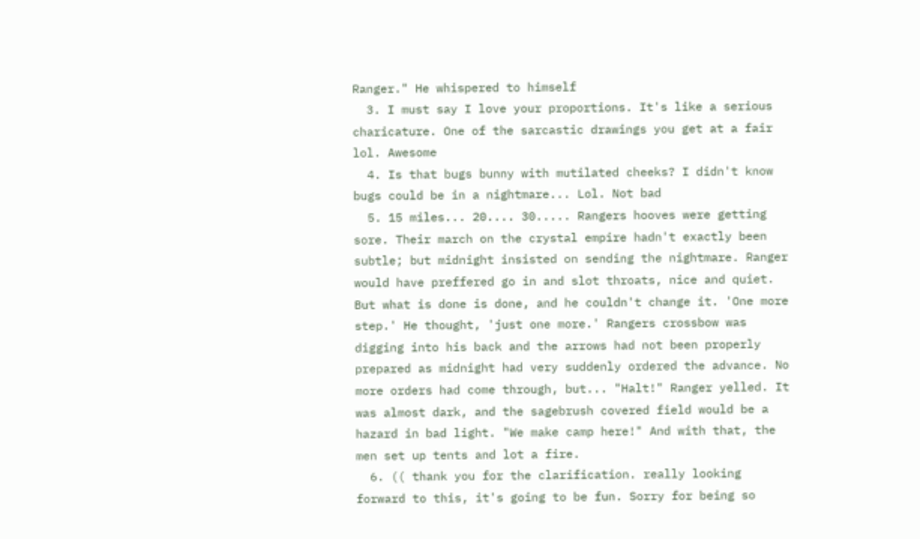Ranger." He whispered to himself
  3. I must say I love your proportions. It's like a serious charicature. One of the sarcastic drawings you get at a fair lol. Awesome
  4. Is that bugs bunny with mutilated cheeks? I didn't know bugs could be in a nightmare... Lol. Not bad
  5. 15 miles... 20.... 30..... Rangers hooves were getting sore. Their march on the crystal empire hadn't exactly been subtle; but midnight insisted on sending the nightmare. Ranger would have preffered go in and slot throats, nice and quiet. But what is done is done, and he couldn't change it. 'One more step.' He thought, 'just one more.' Rangers crossbow was digging into his back and the arrows had not been properly prepared as midnight had very suddenly ordered the advance. No more orders had come through, but... "Halt!" Ranger yelled. It was almost dark, and the sagebrush covered field would be a hazard in bad light. "We make camp here!" And with that, the men set up tents and lot a fire.
  6. (( thank you for the clarification. really looking forward to this, it's going to be fun. Sorry for being so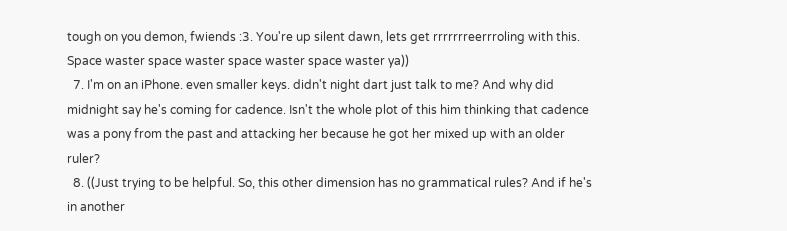tough on you demon, fwiends :3. You're up silent dawn, lets get rrrrrrreerrroling with this. Space waster space waster space waster space waster ya))
  7. I'm on an iPhone. even smaller keys. didn't night dart just talk to me? And why did midnight say he's coming for cadence. Isn't the whole plot of this him thinking that cadence was a pony from the past and attacking her because he got her mixed up with an older ruler?
  8. ((Just trying to be helpful. So, this other dimension has no grammatical rules? And if he's in another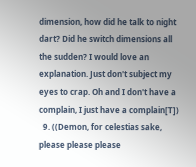dimension, how did he talk to night dart? Did he switch dimensions all the sudden? I would love an explanation. Just don't subject my eyes to crap. Oh and I don't have a complain, I just have a complain[T])
  9. ((Demon, for celestias sake, please please please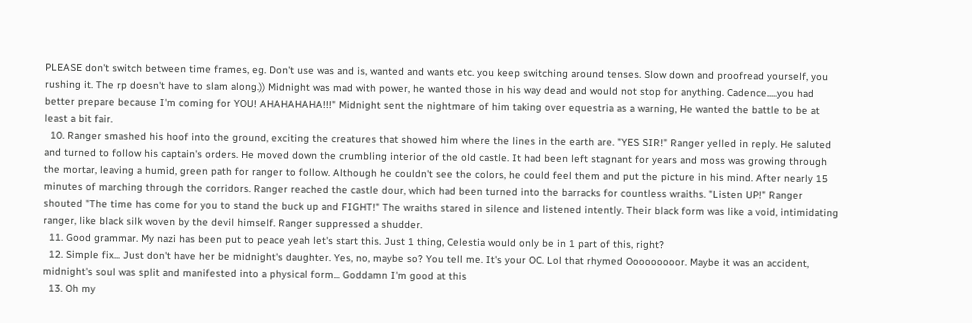PLEASE don't switch between time frames, eg. Don't use was and is, wanted and wants etc. you keep switching around tenses. Slow down and proofread yourself, you rushing it. The rp doesn't have to slam along.)) Midnight was mad with power, he wanted those in his way dead and would not stop for anything. Cadence.....you had better prepare because I'm coming for YOU! AHAHAHAHA!!!" Midnight sent the nightmare of him taking over equestria as a warning, He wanted the battle to be at least a bit fair.
  10. Ranger smashed his hoof into the ground, exciting the creatures that showed him where the lines in the earth are. "YES SIR!" Ranger yelled in reply. He saluted and turned to follow his captain's orders. He moved down the crumbling interior of the old castle. It had been left stagnant for years and moss was growing through the mortar, leaving a humid, green path for ranger to follow. Although he couldn't see the colors, he could feel them and put the picture in his mind. After nearly 15 minutes of marching through the corridors. Ranger reached the castle dour, which had been turned into the barracks for countless wraiths. "Listen UP!" Ranger shouted "The time has come for you to stand the buck up and FIGHT!" The wraiths stared in silence and listened intently. Their black form was like a void, intimidating ranger, like black silk woven by the devil himself. Ranger suppressed a shudder.
  11. Good grammar. My nazi has been put to peace yeah let's start this. Just 1 thing, Celestia would only be in 1 part of this, right?
  12. Simple fix... Just don't have her be midnight's daughter. Yes, no, maybe so? You tell me. It's your OC. Lol that rhymed Ooooooooor. Maybe it was an accident, midnight's soul was split and manifested into a physical form... Goddamn I'm good at this
  13. Oh my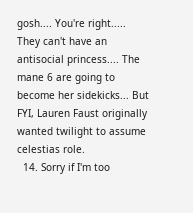gosh.... You're right..... They can't have an antisocial princess.... The mane 6 are going to become her sidekicks... But FYI, Lauren Faust originally wanted twilight to assume celestias role.
  14. Sorry if I'm too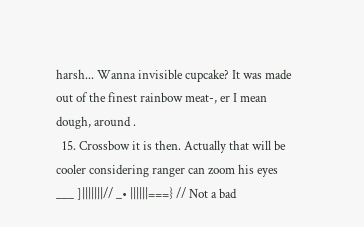harsh... Wanna invisible cupcake? It was made out of the finest rainbow meat-, er I mean dough, around .
  15. Crossbow it is then. Actually that will be cooler considering ranger can zoom his eyes ___ ]|||||||// _• ||||||===} // Not a bad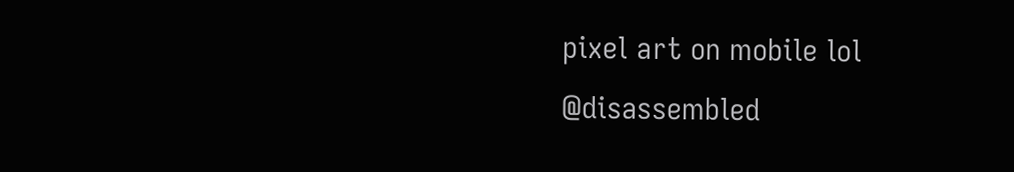pixel art on mobile lol @disassembled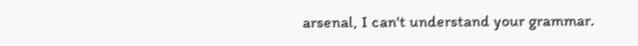arsenal, I can't understand your grammar.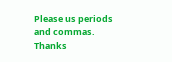Please us periods and commas. Thanks